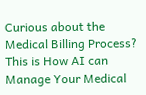Curious about the Medical Billing Process? This is How AI can Manage Your Medical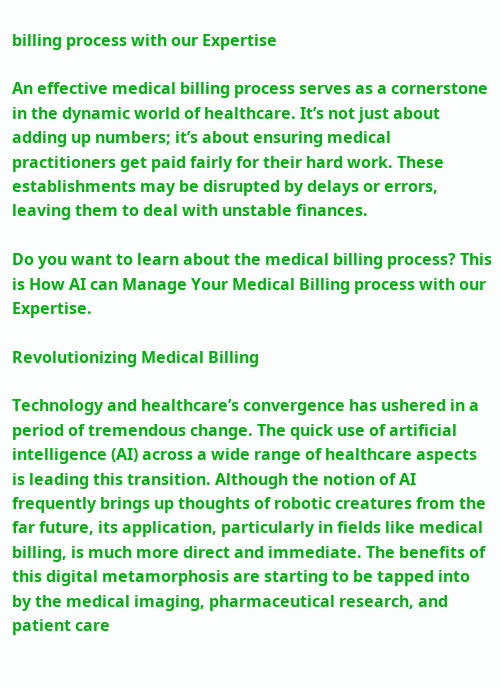billing process with our Expertise

An effective medical billing process serves as a cornerstone in the dynamic world of healthcare. It’s not just about adding up numbers; it’s about ensuring medical practitioners get paid fairly for their hard work. These establishments may be disrupted by delays or errors, leaving them to deal with unstable finances.

Do you want to learn about the medical billing process? This is How AI can Manage Your Medical Billing process with our Expertise.

Revolutionizing Medical Billing

Technology and healthcare’s convergence has ushered in a period of tremendous change. The quick use of artificial intelligence (AI) across a wide range of healthcare aspects is leading this transition. Although the notion of AI frequently brings up thoughts of robotic creatures from the far future, its application, particularly in fields like medical billing, is much more direct and immediate. The benefits of this digital metamorphosis are starting to be tapped into by the medical imaging, pharmaceutical research, and patient care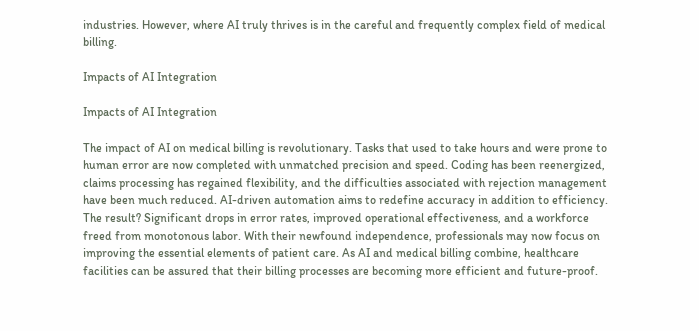industries. However, where AI truly thrives is in the careful and frequently complex field of medical billing.

Impacts of AI Integration

Impacts of AI Integration

The impact of AI on medical billing is revolutionary. Tasks that used to take hours and were prone to human error are now completed with unmatched precision and speed. Coding has been reenergized, claims processing has regained flexibility, and the difficulties associated with rejection management have been much reduced. AI-driven automation aims to redefine accuracy in addition to efficiency. The result? Significant drops in error rates, improved operational effectiveness, and a workforce freed from monotonous labor. With their newfound independence, professionals may now focus on improving the essential elements of patient care. As AI and medical billing combine, healthcare facilities can be assured that their billing processes are becoming more efficient and future-proof.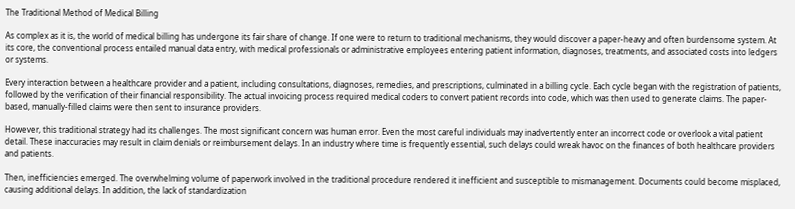The Traditional Method of Medical Billing

As complex as it is, the world of medical billing has undergone its fair share of change. If one were to return to traditional mechanisms, they would discover a paper-heavy and often burdensome system. At its core, the conventional process entailed manual data entry, with medical professionals or administrative employees entering patient information, diagnoses, treatments, and associated costs into ledgers or systems.

Every interaction between a healthcare provider and a patient, including consultations, diagnoses, remedies, and prescriptions, culminated in a billing cycle. Each cycle began with the registration of patients, followed by the verification of their financial responsibility. The actual invoicing process required medical coders to convert patient records into code, which was then used to generate claims. The paper-based, manually-filled claims were then sent to insurance providers.

However, this traditional strategy had its challenges. The most significant concern was human error. Even the most careful individuals may inadvertently enter an incorrect code or overlook a vital patient detail. These inaccuracies may result in claim denials or reimbursement delays. In an industry where time is frequently essential, such delays could wreak havoc on the finances of both healthcare providers and patients.

Then, inefficiencies emerged. The overwhelming volume of paperwork involved in the traditional procedure rendered it inefficient and susceptible to mismanagement. Documents could become misplaced, causing additional delays. In addition, the lack of standardization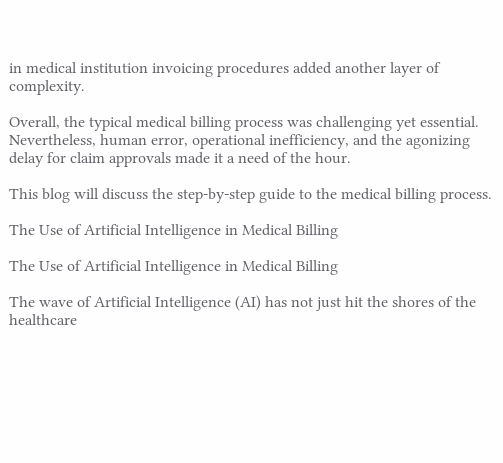in medical institution invoicing procedures added another layer of complexity.

Overall, the typical medical billing process was challenging yet essential. Nevertheless, human error, operational inefficiency, and the agonizing delay for claim approvals made it a need of the hour.

This blog will discuss the step-by-step guide to the medical billing process.

The Use of Artificial Intelligence in Medical Billing

The Use of Artificial Intelligence in Medical Billing

The wave of Artificial Intelligence (AI) has not just hit the shores of the healthcare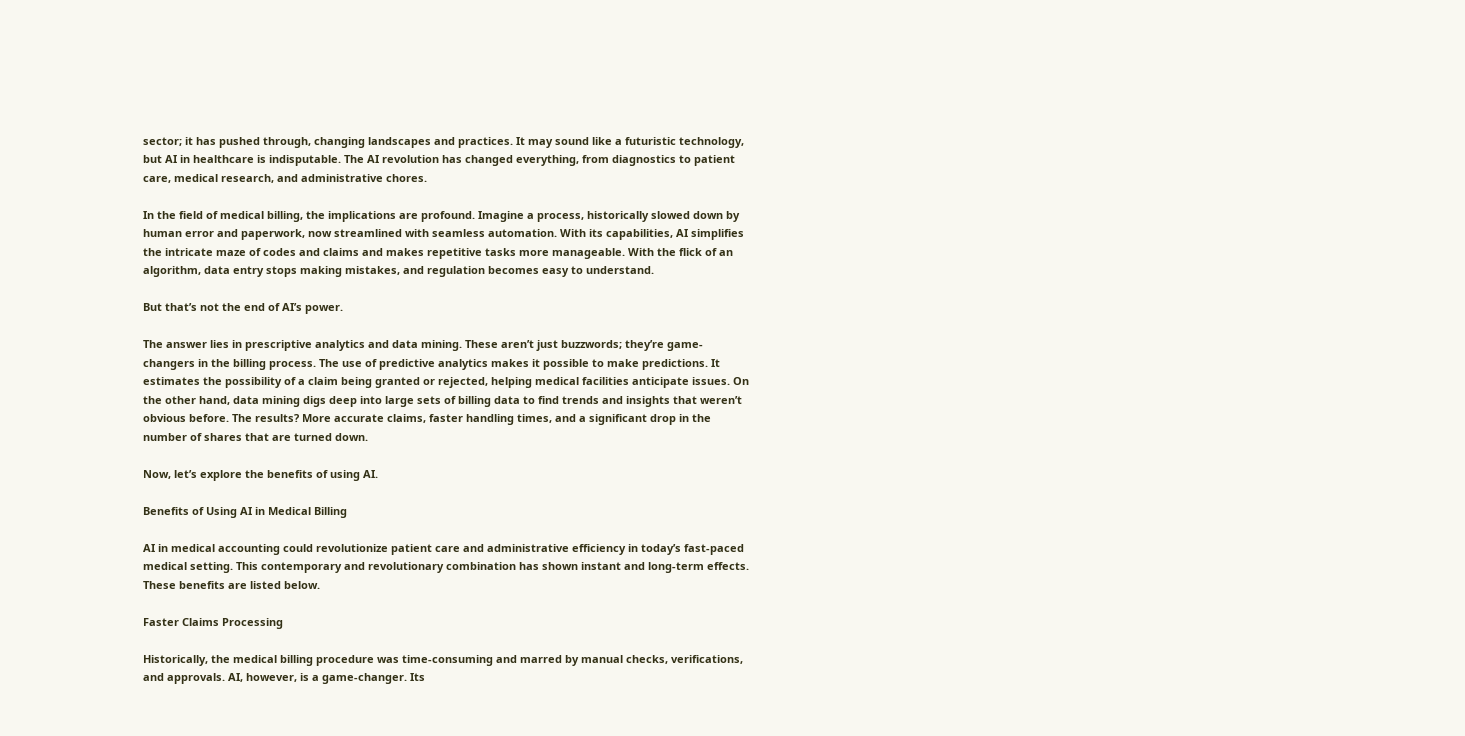sector; it has pushed through, changing landscapes and practices. It may sound like a futuristic technology, but AI in healthcare is indisputable. The AI revolution has changed everything, from diagnostics to patient care, medical research, and administrative chores.

In the field of medical billing, the implications are profound. Imagine a process, historically slowed down by human error and paperwork, now streamlined with seamless automation. With its capabilities, AI simplifies the intricate maze of codes and claims and makes repetitive tasks more manageable. With the flick of an algorithm, data entry stops making mistakes, and regulation becomes easy to understand.

But that’s not the end of AI’s power.

The answer lies in prescriptive analytics and data mining. These aren’t just buzzwords; they’re game-changers in the billing process. The use of predictive analytics makes it possible to make predictions. It estimates the possibility of a claim being granted or rejected, helping medical facilities anticipate issues. On the other hand, data mining digs deep into large sets of billing data to find trends and insights that weren’t obvious before. The results? More accurate claims, faster handling times, and a significant drop in the number of shares that are turned down.

Now, let’s explore the benefits of using AI.

Benefits of Using AI in Medical Billing

AI in medical accounting could revolutionize patient care and administrative efficiency in today’s fast-paced medical setting. This contemporary and revolutionary combination has shown instant and long-term effects. These benefits are listed below.

Faster Claims Processing

Historically, the medical billing procedure was time-consuming and marred by manual checks, verifications, and approvals. AI, however, is a game-changer. Its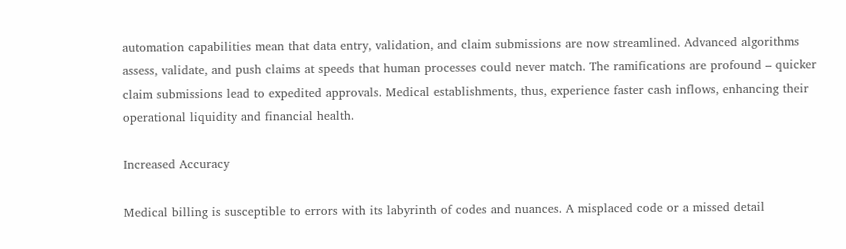automation capabilities mean that data entry, validation, and claim submissions are now streamlined. Advanced algorithms assess, validate, and push claims at speeds that human processes could never match. The ramifications are profound – quicker claim submissions lead to expedited approvals. Medical establishments, thus, experience faster cash inflows, enhancing their operational liquidity and financial health.

Increased Accuracy

Medical billing is susceptible to errors with its labyrinth of codes and nuances. A misplaced code or a missed detail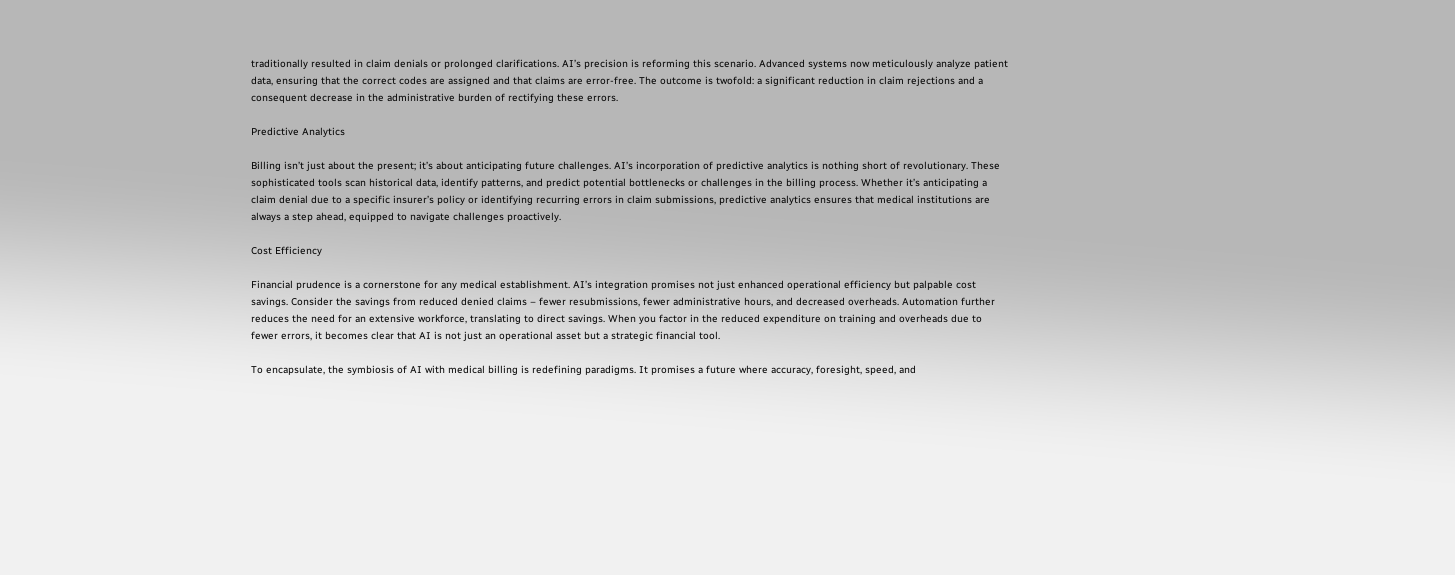traditionally resulted in claim denials or prolonged clarifications. AI’s precision is reforming this scenario. Advanced systems now meticulously analyze patient data, ensuring that the correct codes are assigned and that claims are error-free. The outcome is twofold: a significant reduction in claim rejections and a consequent decrease in the administrative burden of rectifying these errors.

Predictive Analytics

Billing isn’t just about the present; it’s about anticipating future challenges. AI’s incorporation of predictive analytics is nothing short of revolutionary. These sophisticated tools scan historical data, identify patterns, and predict potential bottlenecks or challenges in the billing process. Whether it’s anticipating a claim denial due to a specific insurer’s policy or identifying recurring errors in claim submissions, predictive analytics ensures that medical institutions are always a step ahead, equipped to navigate challenges proactively.

Cost Efficiency

Financial prudence is a cornerstone for any medical establishment. AI’s integration promises not just enhanced operational efficiency but palpable cost savings. Consider the savings from reduced denied claims – fewer resubmissions, fewer administrative hours, and decreased overheads. Automation further reduces the need for an extensive workforce, translating to direct savings. When you factor in the reduced expenditure on training and overheads due to fewer errors, it becomes clear that AI is not just an operational asset but a strategic financial tool.

To encapsulate, the symbiosis of AI with medical billing is redefining paradigms. It promises a future where accuracy, foresight, speed, and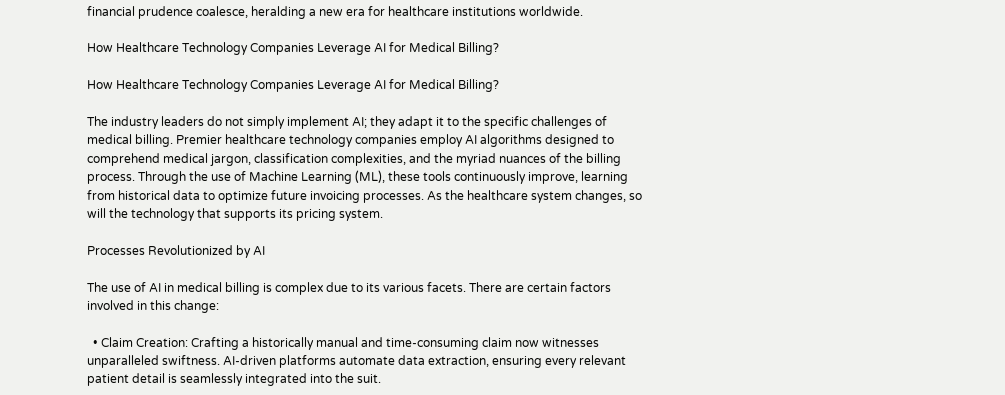financial prudence coalesce, heralding a new era for healthcare institutions worldwide.

How Healthcare Technology Companies Leverage AI for Medical Billing?

How Healthcare Technology Companies Leverage AI for Medical Billing?

The industry leaders do not simply implement AI; they adapt it to the specific challenges of medical billing. Premier healthcare technology companies employ AI algorithms designed to comprehend medical jargon, classification complexities, and the myriad nuances of the billing process. Through the use of Machine Learning (ML), these tools continuously improve, learning from historical data to optimize future invoicing processes. As the healthcare system changes, so will the technology that supports its pricing system.

Processes Revolutionized by AI

The use of AI in medical billing is complex due to its various facets. There are certain factors involved in this change:

  • Claim Creation: Crafting a historically manual and time-consuming claim now witnesses unparalleled swiftness. AI-driven platforms automate data extraction, ensuring every relevant patient detail is seamlessly integrated into the suit.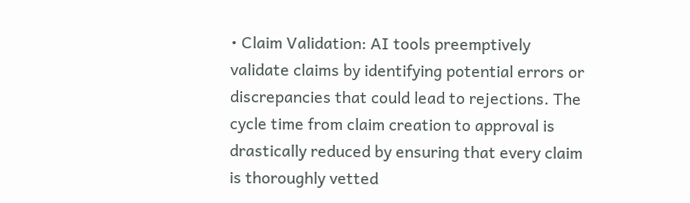• Claim Validation: AI tools preemptively validate claims by identifying potential errors or discrepancies that could lead to rejections. The cycle time from claim creation to approval is drastically reduced by ensuring that every claim is thoroughly vetted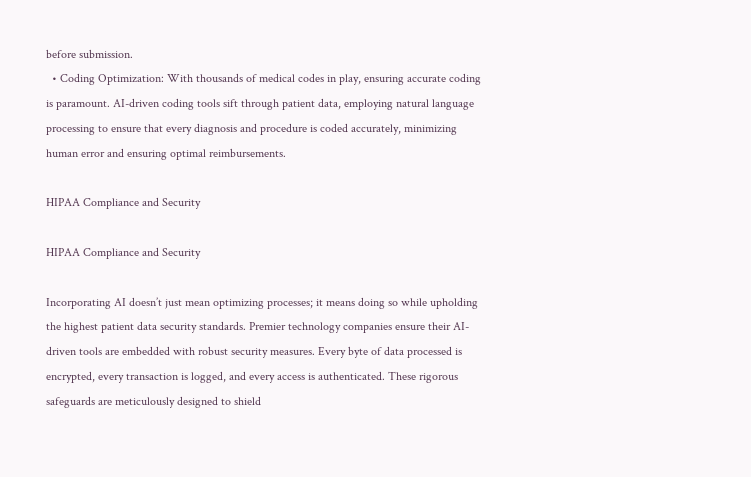before submission.
  • Coding Optimization: With thousands of medical codes in play, ensuring accurate coding is paramount. AI-driven coding tools sift through patient data, employing natural language processing to ensure that every diagnosis and procedure is coded accurately, minimizing human error and ensuring optimal reimbursements.

HIPAA Compliance and Security

HIPAA Compliance and Security

Incorporating AI doesn’t just mean optimizing processes; it means doing so while upholding the highest patient data security standards. Premier technology companies ensure their AI-driven tools are embedded with robust security measures. Every byte of data processed is encrypted, every transaction is logged, and every access is authenticated. These rigorous safeguards are meticulously designed to shield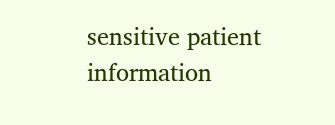sensitive patient information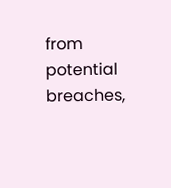from potential breaches,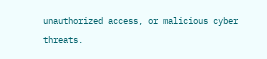unauthorized access, or malicious cyber threats.